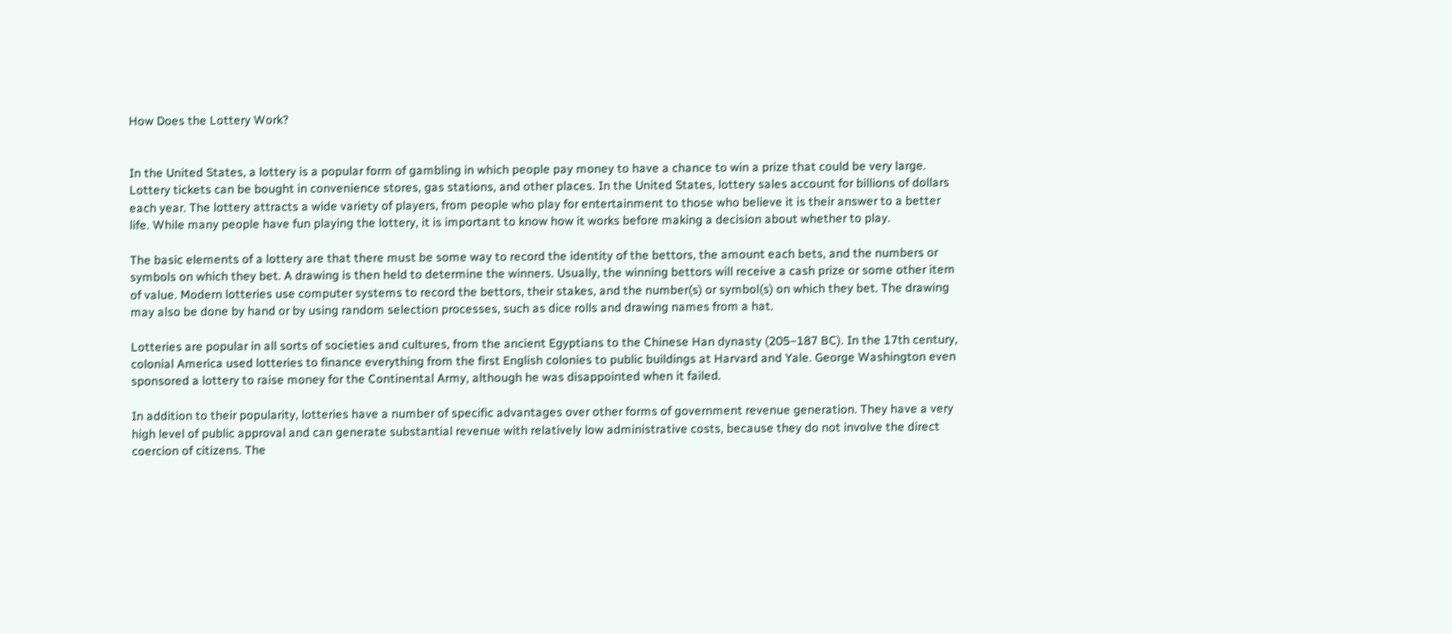How Does the Lottery Work?


In the United States, a lottery is a popular form of gambling in which people pay money to have a chance to win a prize that could be very large. Lottery tickets can be bought in convenience stores, gas stations, and other places. In the United States, lottery sales account for billions of dollars each year. The lottery attracts a wide variety of players, from people who play for entertainment to those who believe it is their answer to a better life. While many people have fun playing the lottery, it is important to know how it works before making a decision about whether to play.

The basic elements of a lottery are that there must be some way to record the identity of the bettors, the amount each bets, and the numbers or symbols on which they bet. A drawing is then held to determine the winners. Usually, the winning bettors will receive a cash prize or some other item of value. Modern lotteries use computer systems to record the bettors, their stakes, and the number(s) or symbol(s) on which they bet. The drawing may also be done by hand or by using random selection processes, such as dice rolls and drawing names from a hat.

Lotteries are popular in all sorts of societies and cultures, from the ancient Egyptians to the Chinese Han dynasty (205–187 BC). In the 17th century, colonial America used lotteries to finance everything from the first English colonies to public buildings at Harvard and Yale. George Washington even sponsored a lottery to raise money for the Continental Army, although he was disappointed when it failed.

In addition to their popularity, lotteries have a number of specific advantages over other forms of government revenue generation. They have a very high level of public approval and can generate substantial revenue with relatively low administrative costs, because they do not involve the direct coercion of citizens. The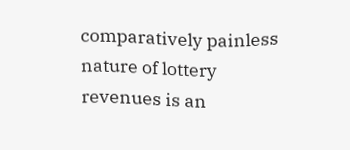comparatively painless nature of lottery revenues is an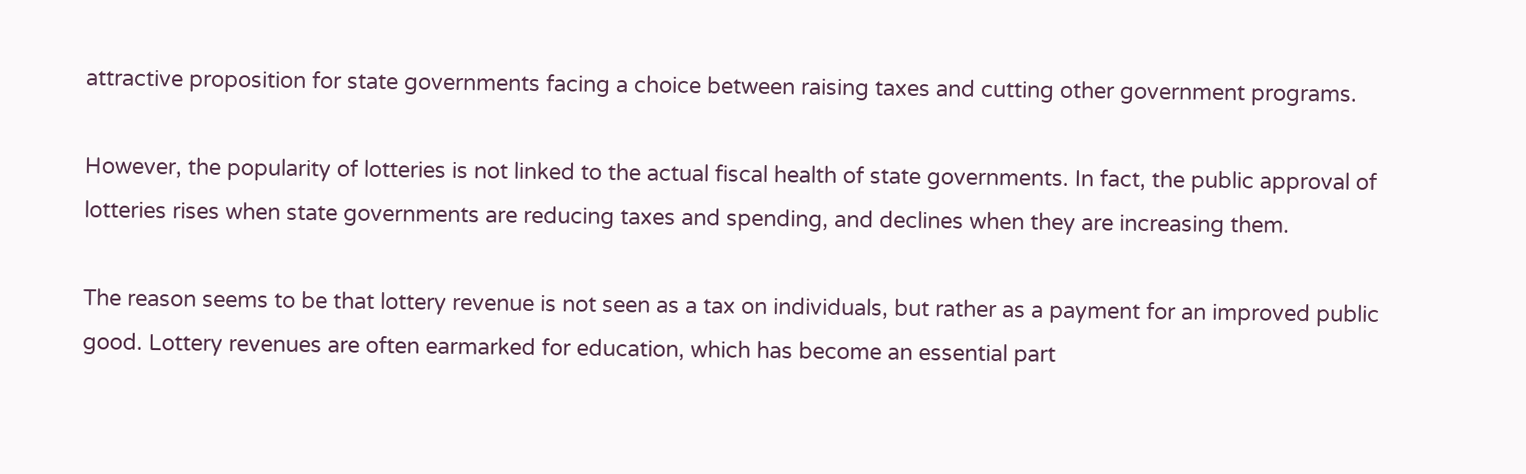attractive proposition for state governments facing a choice between raising taxes and cutting other government programs.

However, the popularity of lotteries is not linked to the actual fiscal health of state governments. In fact, the public approval of lotteries rises when state governments are reducing taxes and spending, and declines when they are increasing them.

The reason seems to be that lottery revenue is not seen as a tax on individuals, but rather as a payment for an improved public good. Lottery revenues are often earmarked for education, which has become an essential part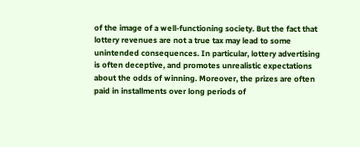of the image of a well-functioning society. But the fact that lottery revenues are not a true tax may lead to some unintended consequences. In particular, lottery advertising is often deceptive, and promotes unrealistic expectations about the odds of winning. Moreover, the prizes are often paid in installments over long periods of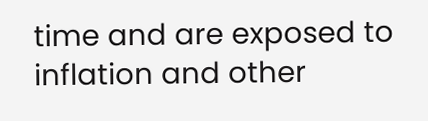time and are exposed to inflation and other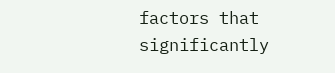factors that significantly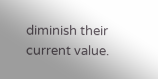diminish their current value.